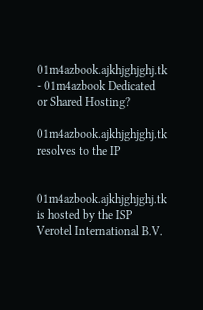01m4azbook.ajkhjghjghj.tk - 01m4azbook Dedicated or Shared Hosting?

01m4azbook.ajkhjghjghj.tk resolves to the IP


01m4azbook.ajkhjghjghj.tk is hosted by the ISP Verotel International B.V.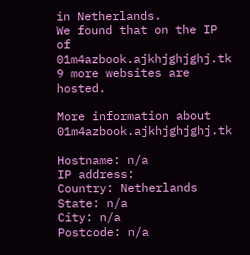in Netherlands.
We found that on the IP of 01m4azbook.ajkhjghjghj.tk 9 more websites are hosted.

More information about 01m4azbook.ajkhjghjghj.tk

Hostname: n/a
IP address:
Country: Netherlands
State: n/a
City: n/a
Postcode: n/a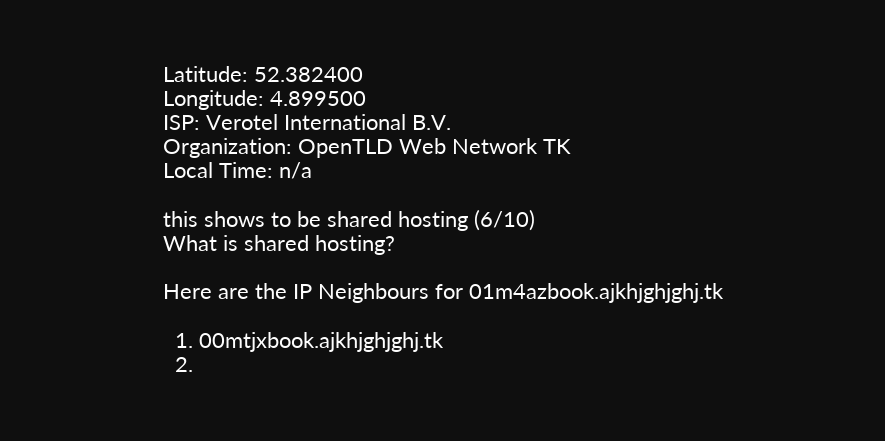Latitude: 52.382400
Longitude: 4.899500
ISP: Verotel International B.V.
Organization: OpenTLD Web Network TK
Local Time: n/a

this shows to be shared hosting (6/10)
What is shared hosting?

Here are the IP Neighbours for 01m4azbook.ajkhjghjghj.tk

  1. 00mtjxbook.ajkhjghjghj.tk
  2.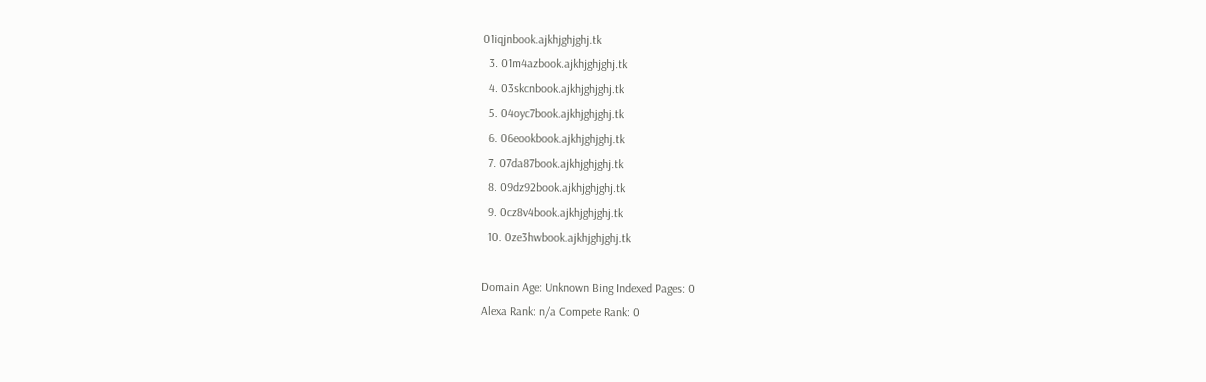01iqjnbook.ajkhjghjghj.tk
  3. 01m4azbook.ajkhjghjghj.tk
  4. 03skcnbook.ajkhjghjghj.tk
  5. 04oyc7book.ajkhjghjghj.tk
  6. 06eookbook.ajkhjghjghj.tk
  7. 07da87book.ajkhjghjghj.tk
  8. 09dz92book.ajkhjghjghj.tk
  9. 0cz8v4book.ajkhjghjghj.tk
  10. 0ze3hwbook.ajkhjghjghj.tk

Domain Age: Unknown Bing Indexed Pages: 0
Alexa Rank: n/a Compete Rank: 0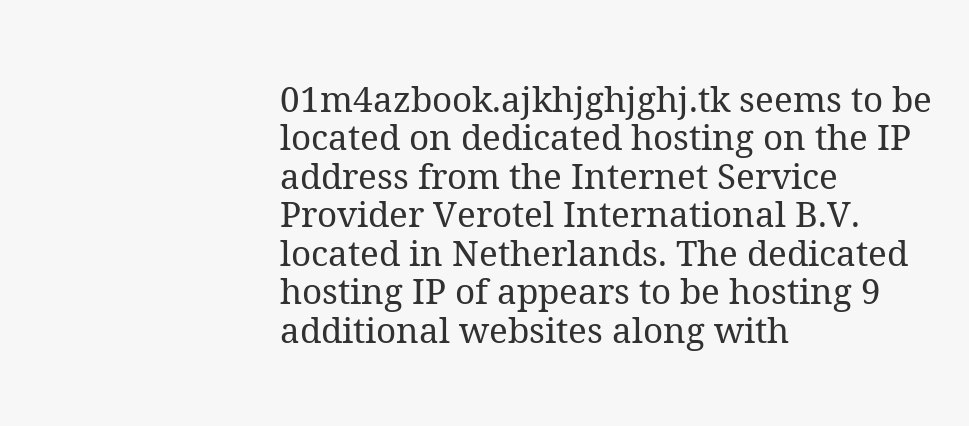01m4azbook.ajkhjghjghj.tk seems to be located on dedicated hosting on the IP address from the Internet Service Provider Verotel International B.V. located in Netherlands. The dedicated hosting IP of appears to be hosting 9 additional websites along with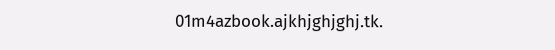01m4azbook.ajkhjghjghj.tk.